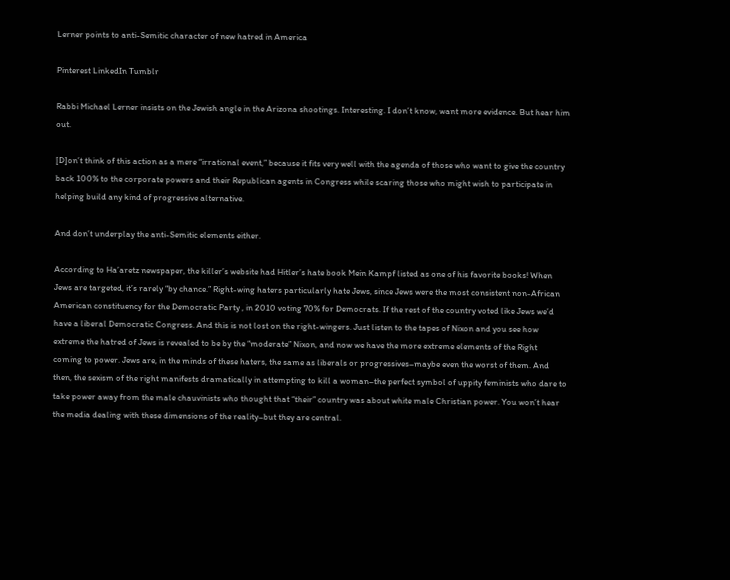Lerner points to anti-Semitic character of new hatred in America

Pinterest LinkedIn Tumblr

Rabbi Michael Lerner insists on the Jewish angle in the Arizona shootings. Interesting. I don’t know, want more evidence. But hear him out.

[D]on’t think of this action as a mere “irrational event,” because it fits very well with the agenda of those who want to give the country back 100% to the corporate powers and their Republican agents in Congress while scaring those who might wish to participate in helping build any kind of progressive alternative.

And don’t underplay the anti-Semitic elements either.

According to Ha’aretz newspaper, the killer’s website had Hitler’s hate book Mein Kampf listed as one of his favorite books! When Jews are targeted, it’s rarely “by chance.” Right-wing haters particularly hate Jews, since Jews were the most consistent non-African American constituency for the Democratic Party , in 2010 voting 70% for Democrats. If the rest of the country voted like Jews we’d have a liberal Democratic Congress. And this is not lost on the right-wingers. Just listen to the tapes of Nixon and you see how extreme the hatred of Jews is revealed to be by the “moderate” Nixon, and now we have the more extreme elements of the Right coming to power. Jews are, in the minds of these haters, the same as liberals or progressives–maybe even the worst of them. And then, the sexism of the right manifests dramatically in attempting to kill a woman–the perfect symbol of uppity feminists who dare to take power away from the male chauvinists who thought that “their” country was about white male Christian power. You won’t hear the media dealing with these dimensions of the reality–but they are central.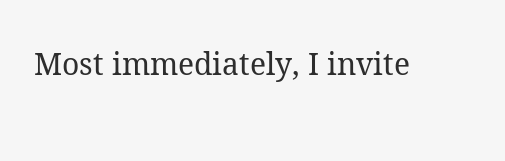Most immediately, I invite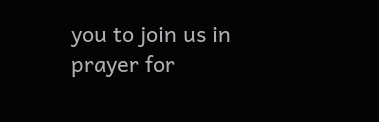you to join us in prayer for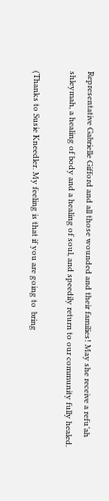Representative Gabrielle Gifford and all those wounded and their families! May she receive a refu’ah shleymah, a healing of body and a healing of soul, and speedily return to our community fully healed.

(Thanks to Susie Kneedler. My feeling is that if you are going to  bring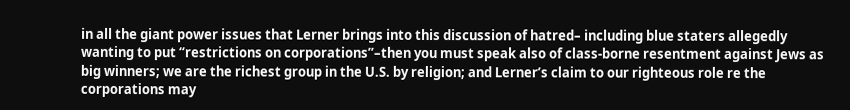in all the giant power issues that Lerner brings into this discussion of hatred– including blue staters allegedly wanting to put “restrictions on corporations”–then you must speak also of class-borne resentment against Jews as big winners; we are the richest group in the U.S. by religion; and Lerner’s claim to our righteous role re the corporations may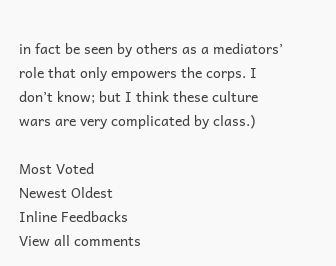in fact be seen by others as a mediators’ role that only empowers the corps. I don’t know; but I think these culture wars are very complicated by class.)

Most Voted
Newest Oldest
Inline Feedbacks
View all comments